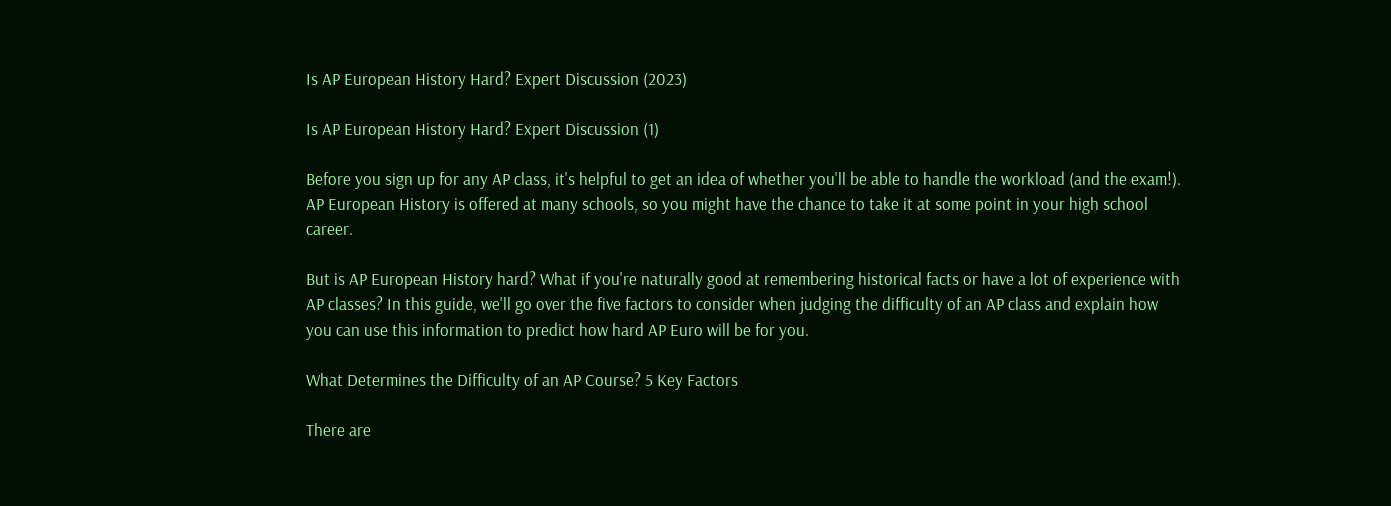Is AP European History Hard? Expert Discussion (2023)

Is AP European History Hard? Expert Discussion (1)

Before you sign up for any AP class, it's helpful to get an idea of whether you'll be able to handle the workload (and the exam!). AP European History is offered at many schools, so you might have the chance to take it at some point in your high school career.

But is AP European History hard? What if you're naturally good at remembering historical facts or have a lot of experience with AP classes? In this guide, we'll go over the five factors to consider when judging the difficulty of an AP class and explain how you can use this information to predict how hard AP Euro will be for you.

What Determines the Difficulty of an AP Course? 5 Key Factors

There are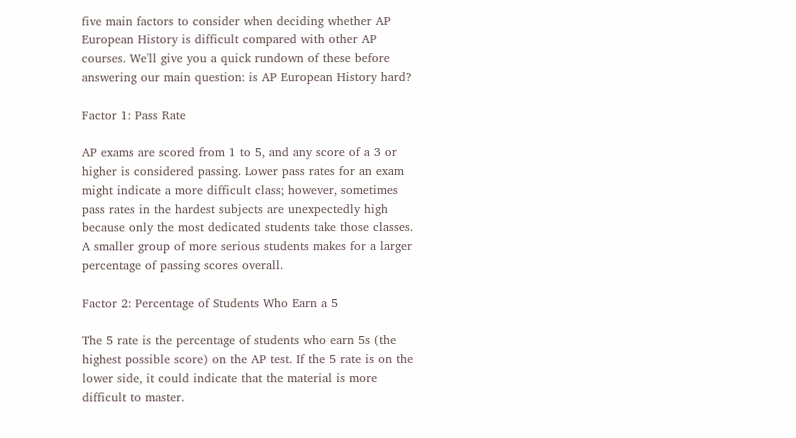five main factors to consider when deciding whether AP European History is difficult compared with other AP courses. We'll give you a quick rundown of these before answering our main question: is AP European History hard?

Factor 1: Pass Rate

AP exams are scored from 1 to 5, and any score of a 3 or higher is considered passing. Lower pass rates for an exam might indicate a more difficult class; however, sometimes pass rates in the hardest subjects are unexpectedly high because only the most dedicated students take those classes. A smaller group of more serious students makes for a larger percentage of passing scores overall.

Factor 2: Percentage of Students Who Earn a 5

The 5 rate is the percentage of students who earn 5s (the highest possible score) on the AP test. If the 5 rate is on the lower side, it could indicate that the material is more difficult to master.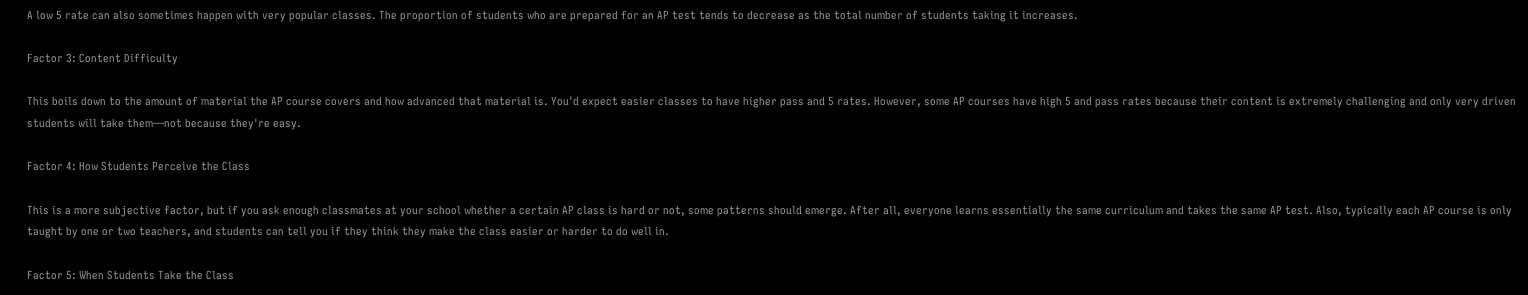A low 5 rate can also sometimes happen with very popular classes. The proportion of students who are prepared for an AP test tends to decrease as the total number of students taking it increases.

Factor 3: Content Difficulty

This boils down to the amount of material the AP course covers and how advanced that material is. You'd expect easier classes to have higher pass and 5 rates. However, some AP courses have high 5 and pass rates because their content is extremely challenging and only very driven students will take them—not because they're easy.

Factor 4: How Students Perceive the Class

This is a more subjective factor, but if you ask enough classmates at your school whether a certain AP class is hard or not, some patterns should emerge. After all, everyone learns essentially the same curriculum and takes the same AP test. Also, typically each AP course is only taught by one or two teachers, and students can tell you if they think they make the class easier or harder to do well in.

Factor 5: When Students Take the Class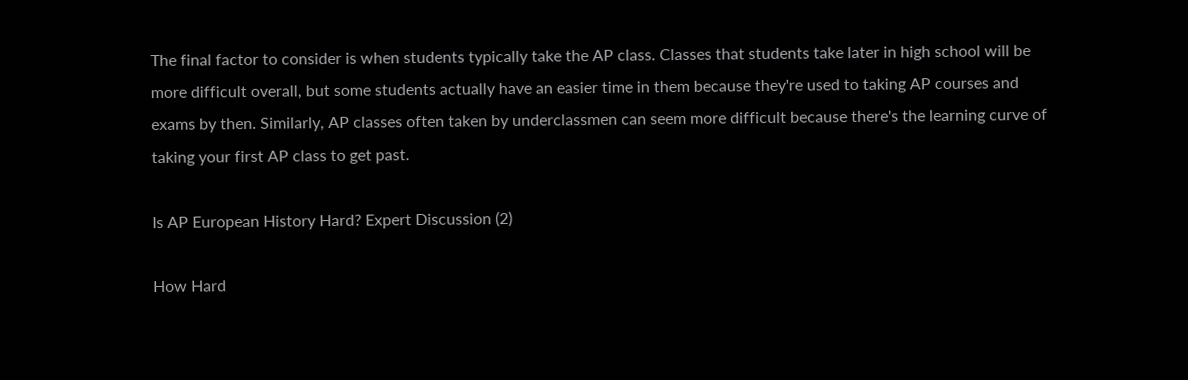The final factor to consider is when students typically take the AP class. Classes that students take later in high school will be more difficult overall, but some students actually have an easier time in them because they're used to taking AP courses and exams by then. Similarly, AP classes often taken by underclassmen can seem more difficult because there's the learning curve of taking your first AP class to get past.

Is AP European History Hard? Expert Discussion (2)

How Hard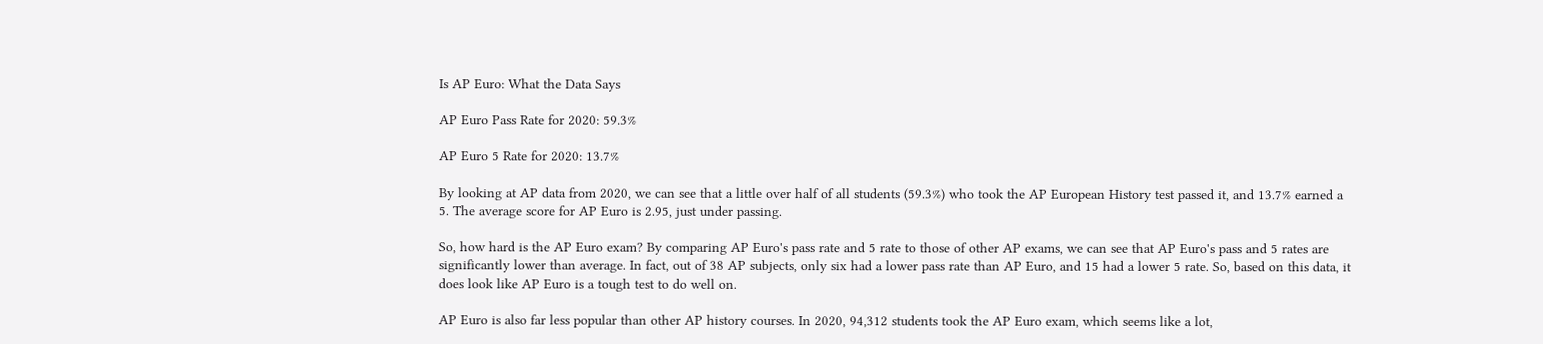Is AP Euro: What the Data Says

AP Euro Pass Rate for 2020: 59.3%

AP Euro 5 Rate for 2020: 13.7%

By looking at AP data from 2020, we can see that a little over half of all students (59.3%) who took the AP European History test passed it, and 13.7% earned a 5. The average score for AP Euro is 2.95, just under passing.

So, how hard is the AP Euro exam? By comparing AP Euro's pass rate and 5 rate to those of other AP exams, we can see that AP Euro's pass and 5 rates are significantly lower than average. In fact, out of 38 AP subjects, only six had a lower pass rate than AP Euro, and 15 had a lower 5 rate. So, based on this data, it does look like AP Euro is a tough test to do well on.

AP Euro is also far less popular than other AP history courses. In 2020, 94,312 students took the AP Euro exam, which seems like a lot,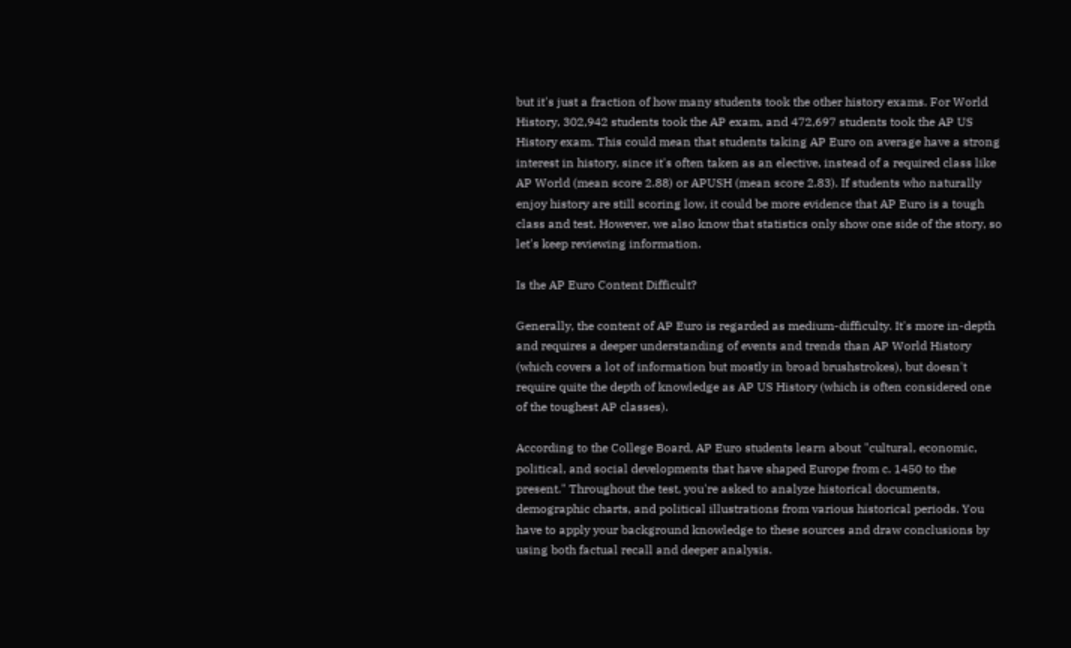but it's just a fraction of how many students took the other history exams. For World History, 302,942 students took the AP exam, and 472,697 students took the AP US History exam. This could mean that students taking AP Euro on average have a strong interest in history, since it's often taken as an elective, instead of a required class like AP World (mean score 2.88) or APUSH (mean score 2.83). If students who naturally enjoy history are still scoring low, it could be more evidence that AP Euro is a tough class and test. However, we also know that statistics only show one side of the story, so let's keep reviewing information.

Is the AP Euro Content Difficult?

Generally, the content of AP Euro is regarded as medium-difficulty. It's more in-depth and requires a deeper understanding of events and trends than AP World History (which covers a lot of information but mostly in broad brushstrokes), but doesn't require quite the depth of knowledge as AP US History (which is often considered one of the toughest AP classes).

According to the College Board, AP Euro students learn about "cultural, economic, political, and social developments that have shaped Europe from c. 1450 to the present." Throughout the test, you're asked to analyze historical documents, demographic charts, and political illustrations from various historical periods. You have to apply your background knowledge to these sources and draw conclusions by using both factual recall and deeper analysis.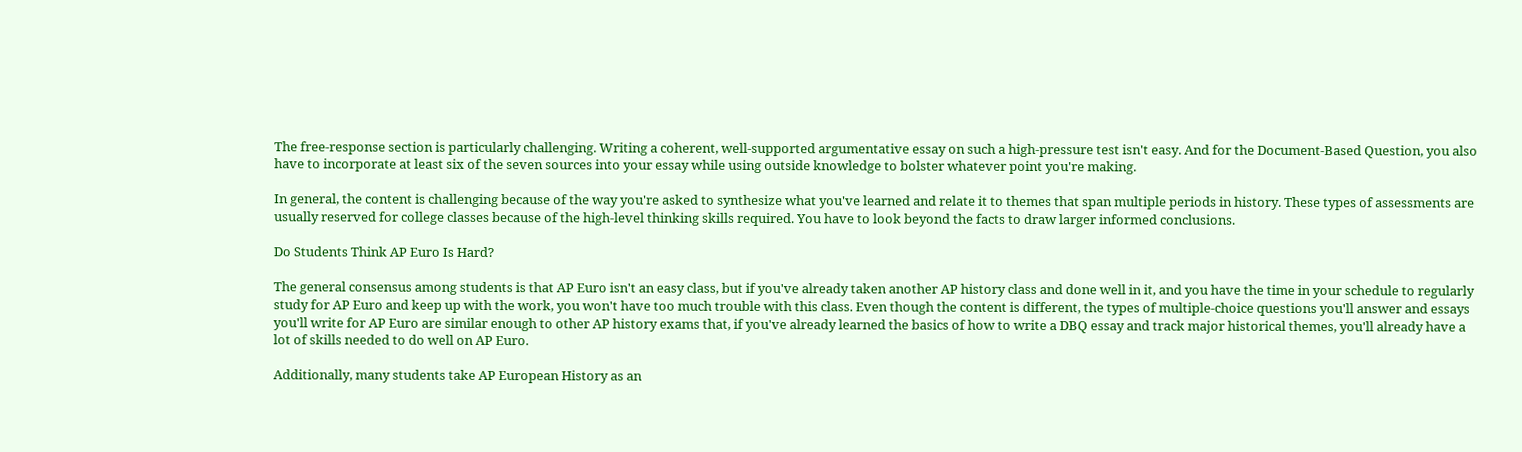The free-response section is particularly challenging. Writing a coherent, well-supported argumentative essay on such a high-pressure test isn't easy. And for the Document-Based Question, you also have to incorporate at least six of the seven sources into your essay while using outside knowledge to bolster whatever point you're making.

In general, the content is challenging because of the way you're asked to synthesize what you've learned and relate it to themes that span multiple periods in history. These types of assessments are usually reserved for college classes because of the high-level thinking skills required. You have to look beyond the facts to draw larger informed conclusions.

Do Students Think AP Euro Is Hard?

The general consensus among students is that AP Euro isn't an easy class, but if you've already taken another AP history class and done well in it, and you have the time in your schedule to regularly study for AP Euro and keep up with the work, you won't have too much trouble with this class. Even though the content is different, the types of multiple-choice questions you'll answer and essays you'll write for AP Euro are similar enough to other AP history exams that, if you've already learned the basics of how to write a DBQ essay and track major historical themes, you'll already have a lot of skills needed to do well on AP Euro.

Additionally, many students take AP European History as an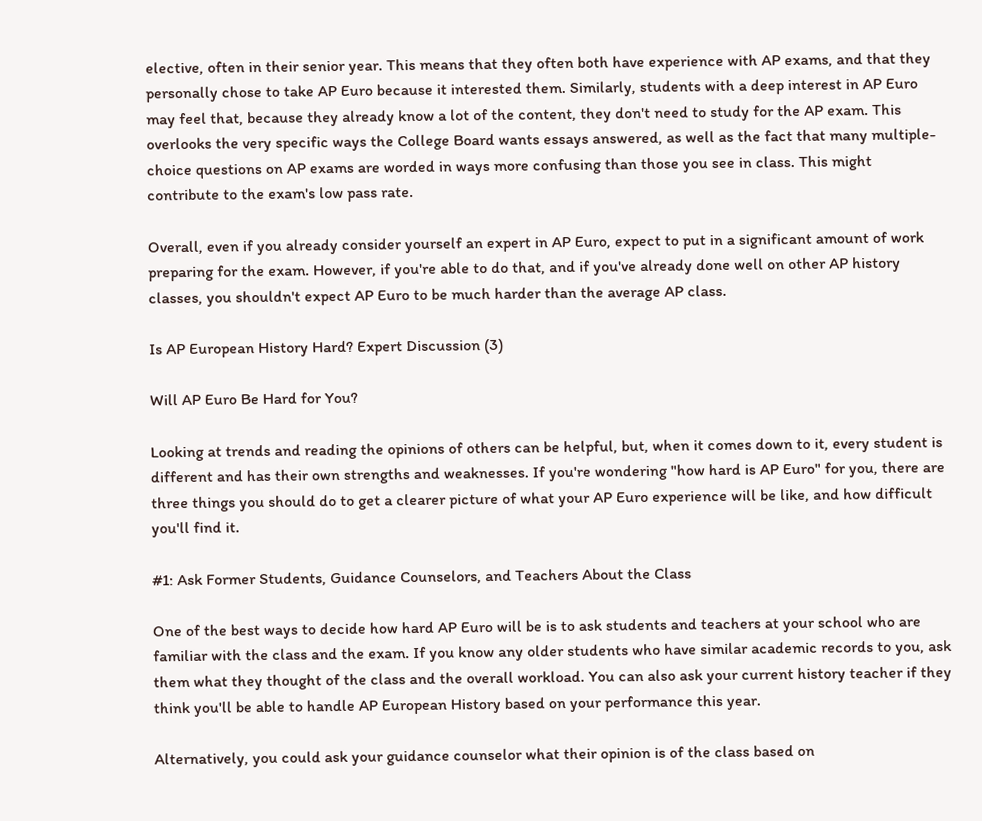elective, often in their senior year. This means that they often both have experience with AP exams, and that they personally chose to take AP Euro because it interested them. Similarly, students with a deep interest in AP Euro may feel that, because they already know a lot of the content, they don't need to study for the AP exam. This overlooks the very specific ways the College Board wants essays answered, as well as the fact that many multiple-choice questions on AP exams are worded in ways more confusing than those you see in class. This might contribute to the exam's low pass rate.

Overall, even if you already consider yourself an expert in AP Euro, expect to put in a significant amount of work preparing for the exam. However, if you're able to do that, and if you've already done well on other AP history classes, you shouldn't expect AP Euro to be much harder than the average AP class.

Is AP European History Hard? Expert Discussion (3)

Will AP Euro Be Hard for You?

Looking at trends and reading the opinions of others can be helpful, but, when it comes down to it, every student is different and has their own strengths and weaknesses. If you're wondering "how hard is AP Euro" for you, there are three things you should do to get a clearer picture of what your AP Euro experience will be like, and how difficult you'll find it.

#1: Ask Former Students, Guidance Counselors, and Teachers About the Class

One of the best ways to decide how hard AP Euro will be is to ask students and teachers at your school who are familiar with the class and the exam. If you know any older students who have similar academic records to you, ask them what they thought of the class and the overall workload. You can also ask your current history teacher if they think you'll be able to handle AP European History based on your performance this year.

Alternatively, you could ask your guidance counselor what their opinion is of the class based on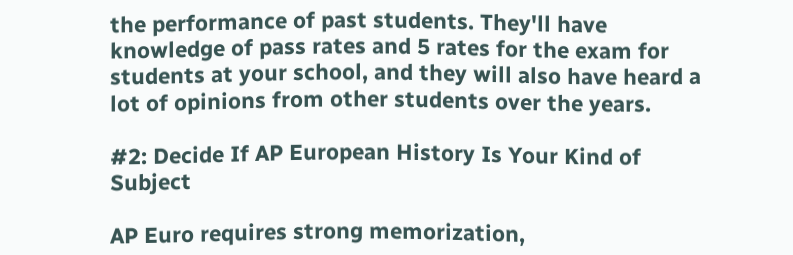the performance of past students. They'll have knowledge of pass rates and 5 rates for the exam for students at your school, and they will also have heard a lot of opinions from other students over the years.

#2: Decide If AP European History Is Your Kind of Subject

AP Euro requires strong memorization,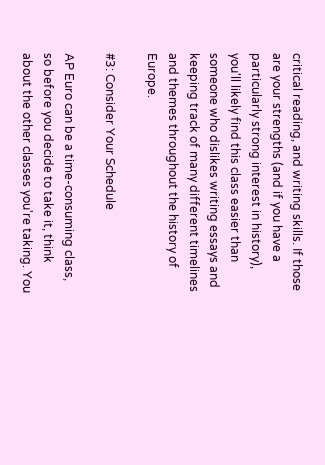critical reading, and writing skills. If those are your strengths (and if you have a particularly strong interest in history), you'll likely find this class easier than someone who dislikes writing essays and keeping track of many different timelines and themes throughout the history of Europe.

#3: Consider Your Schedule

AP Euro can be a time-consuming class, so before you decide to take it, think about the other classes you're taking. You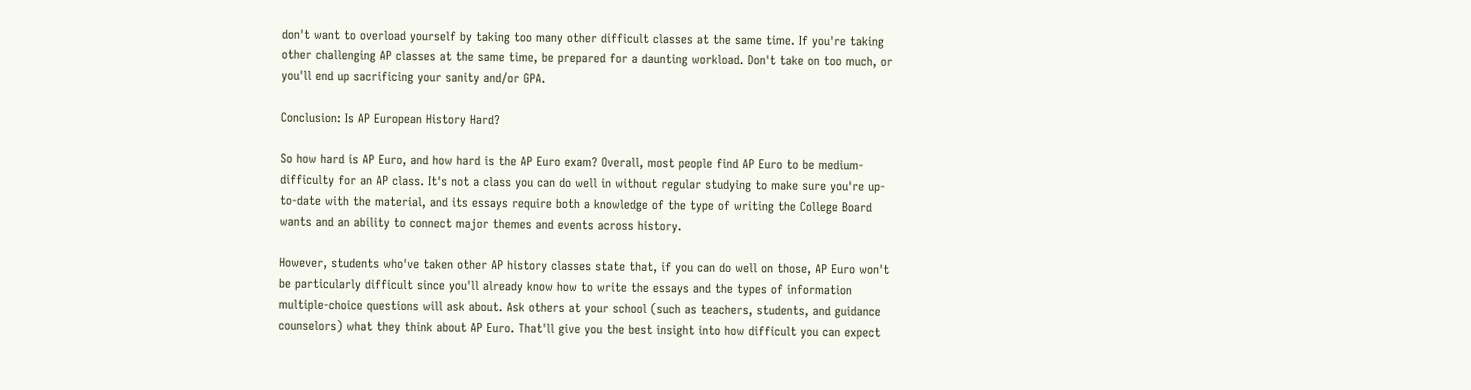don't want to overload yourself by taking too many other difficult classes at the same time. If you're taking other challenging AP classes at the same time, be prepared for a daunting workload. Don't take on too much, or you'll end up sacrificing your sanity and/or GPA.

Conclusion: Is AP European History Hard?

So how hard is AP Euro, and how hard is the AP Euro exam? Overall, most people find AP Euro to be medium-difficulty for an AP class. It's not a class you can do well in without regular studying to make sure you're up-to-date with the material, and its essays require both a knowledge of the type of writing the College Board wants and an ability to connect major themes and events across history.

However, students who've taken other AP history classes state that, if you can do well on those, AP Euro won't be particularly difficult since you'll already know how to write the essays and the types of information multiple-choice questions will ask about. Ask others at your school (such as teachers, students, and guidance counselors) what they think about AP Euro. That'll give you the best insight into how difficult you can expect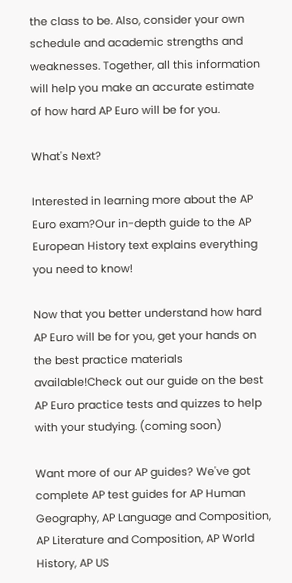the class to be. Also, consider your own schedule and academic strengths and weaknesses. Together, all this information will help you make an accurate estimate of how hard AP Euro will be for you.

What's Next?

Interested in learning more about the AP Euro exam?Our in-depth guide to the AP European History text explains everything you need to know!

Now that you better understand how hard AP Euro will be for you, get your hands on the best practice materials available!Check out our guide on the best AP Euro practice tests and quizzes to help with your studying. (coming soon)

Want more of our AP guides? We've got complete AP test guides for AP Human Geography, AP Language and Composition, AP Literature and Composition, AP World History, AP US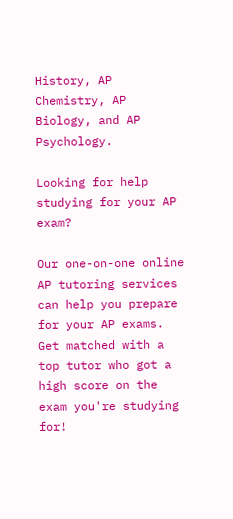History, AP Chemistry, AP Biology, and AP Psychology.

Looking for help studying for your AP exam?

Our one-on-one online AP tutoring services can help you prepare for your AP exams. Get matched with a top tutor who got a high score on the exam you're studying for!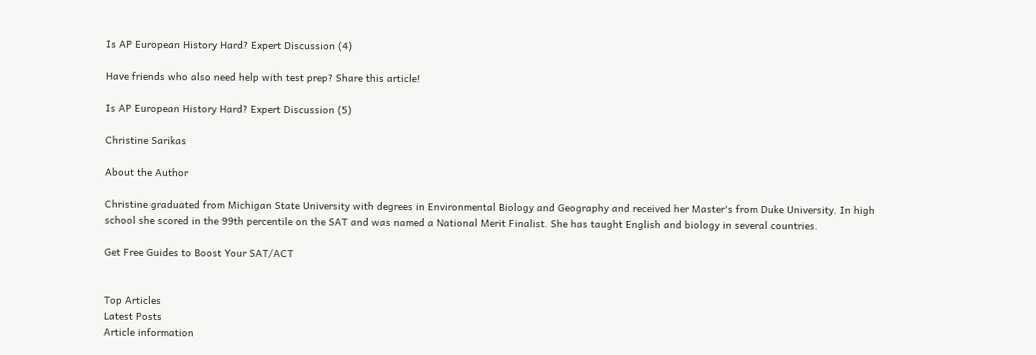Is AP European History Hard? Expert Discussion (4)

Have friends who also need help with test prep? Share this article!

Is AP European History Hard? Expert Discussion (5)

Christine Sarikas

About the Author

Christine graduated from Michigan State University with degrees in Environmental Biology and Geography and received her Master's from Duke University. In high school she scored in the 99th percentile on the SAT and was named a National Merit Finalist. She has taught English and biology in several countries.

Get Free Guides to Boost Your SAT/ACT


Top Articles
Latest Posts
Article information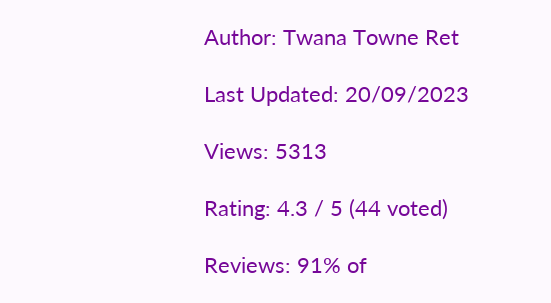Author: Twana Towne Ret

Last Updated: 20/09/2023

Views: 5313

Rating: 4.3 / 5 (44 voted)

Reviews: 91% of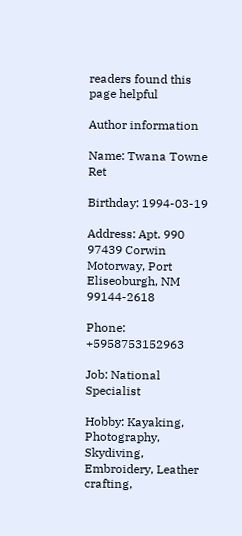readers found this page helpful

Author information

Name: Twana Towne Ret

Birthday: 1994-03-19

Address: Apt. 990 97439 Corwin Motorway, Port Eliseoburgh, NM 99144-2618

Phone: +5958753152963

Job: National Specialist

Hobby: Kayaking, Photography, Skydiving, Embroidery, Leather crafting,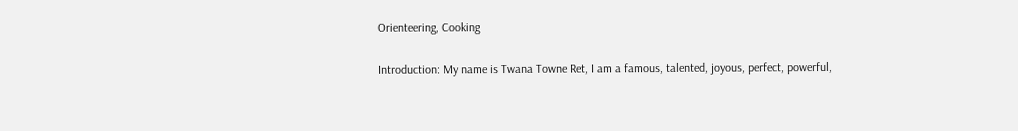Orienteering, Cooking

Introduction: My name is Twana Towne Ret, I am a famous, talented, joyous, perfect, powerful,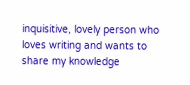inquisitive, lovely person who loves writing and wants to share my knowledge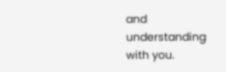and understanding with you.